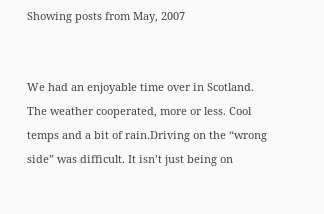Showing posts from May, 2007


We had an enjoyable time over in Scotland. The weather cooperated, more or less. Cool temps and a bit of rain.Driving on the “wrong side” was difficult. It isn’t just being on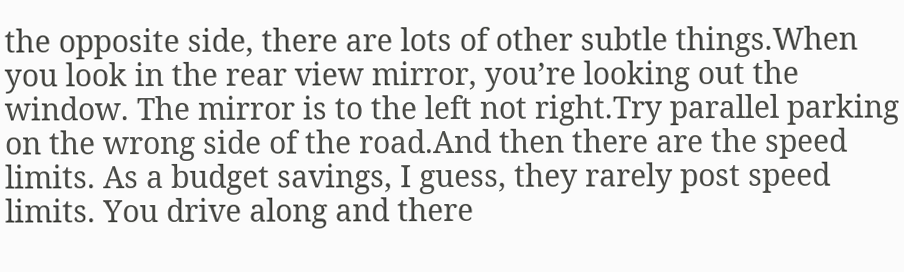the opposite side, there are lots of other subtle things.When you look in the rear view mirror, you’re looking out the window. The mirror is to the left not right.Try parallel parking on the wrong side of the road.And then there are the speed limits. As a budget savings, I guess, they rarely post speed limits. You drive along and there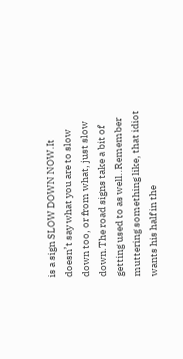is a sign SLOW DOWN NOW.It doesn’t say what you are to slow down too, or from what, just slow down.The road signs take a bit of getting used to as well..Remember muttering something like, that idiot wants his half in the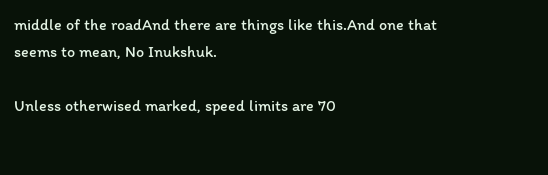middle of the roadAnd there are things like this.And one that seems to mean, No Inukshuk.

Unless otherwised marked, speed limits are 70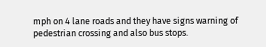mph on 4 lane roads and they have signs warning of pedestrian crossing and also bus stops.